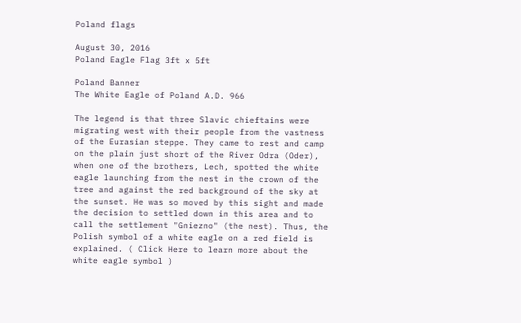Poland flags

August 30, 2016
Poland Eagle Flag 3ft x 5ft

Poland Banner
The White Eagle of Poland A.D. 966

The legend is that three Slavic chieftains were migrating west with their people from the vastness of the Eurasian steppe. They came to rest and camp on the plain just short of the River Odra (Oder), when one of the brothers, Lech, spotted the white eagle launching from the nest in the crown of the tree and against the red background of the sky at the sunset. He was so moved by this sight and made the decision to settled down in this area and to call the settlement "Gniezno" (the nest). Thus, the Polish symbol of a white eagle on a red field is explained. ( Click Here to learn more about the white eagle symbol )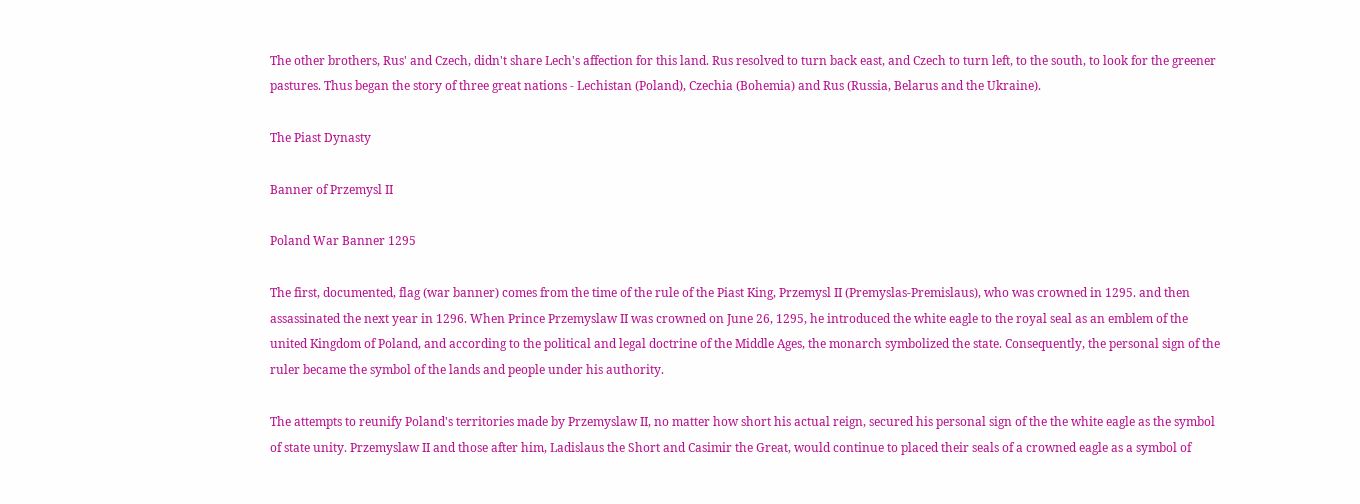The other brothers, Rus' and Czech, didn't share Lech's affection for this land. Rus resolved to turn back east, and Czech to turn left, to the south, to look for the greener pastures. Thus began the story of three great nations - Lechistan (Poland), Czechia (Bohemia) and Rus (Russia, Belarus and the Ukraine).

The Piast Dynasty

Banner of Przemysl II

Poland War Banner 1295

The first, documented, flag (war banner) comes from the time of the rule of the Piast King, Przemysl II (Premyslas-Premislaus), who was crowned in 1295. and then assassinated the next year in 1296. When Prince Przemyslaw II was crowned on June 26, 1295, he introduced the white eagle to the royal seal as an emblem of the united Kingdom of Poland, and according to the political and legal doctrine of the Middle Ages, the monarch symbolized the state. Consequently, the personal sign of the ruler became the symbol of the lands and people under his authority.

The attempts to reunify Poland's territories made by Przemyslaw II, no matter how short his actual reign, secured his personal sign of the the white eagle as the symbol of state unity. Przemyslaw II and those after him, Ladislaus the Short and Casimir the Great, would continue to placed their seals of a crowned eagle as a symbol of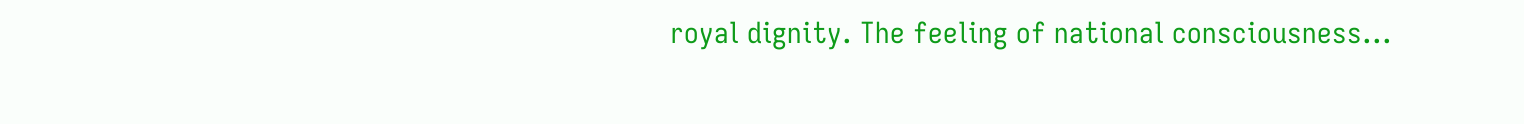royal dignity. The feeling of national consciousness...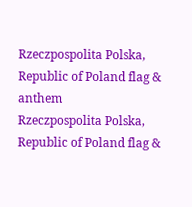Rzeczpospolita Polska, Republic of Poland flag & anthem
Rzeczpospolita Polska, Republic of Poland flag &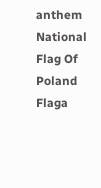anthem
National Flag Of Poland Flaga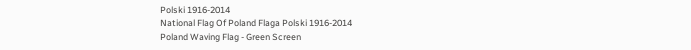Polski 1916-2014
National Flag Of Poland Flaga Polski 1916-2014
Poland Waving Flag - Green Screen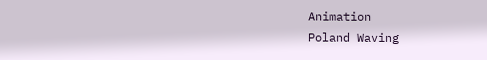Animation
Poland Waving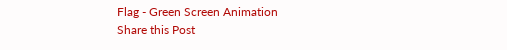Flag - Green Screen Animation
Share this Post